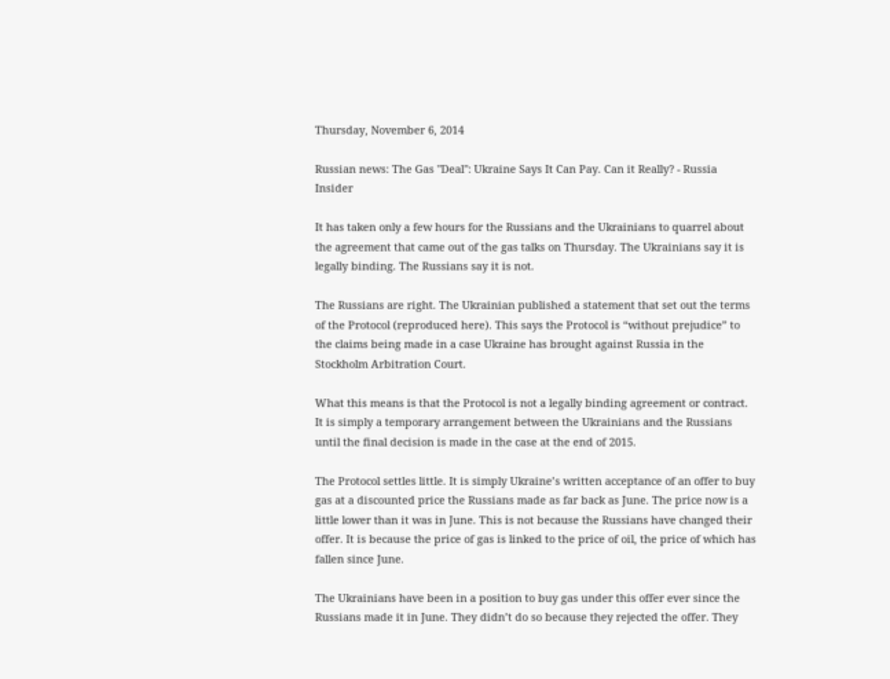Thursday, November 6, 2014

Russian news: The Gas "Deal": Ukraine Says It Can Pay. Can it Really? - Russia Insider

It has taken only a few hours for the Russians and the Ukrainians to quarrel about the agreement that came out of the gas talks on Thursday. The Ukrainians say it is legally binding. The Russians say it is not.

The Russians are right. The Ukrainian published a statement that set out the terms of the Protocol (reproduced here). This says the Protocol is “without prejudice” to the claims being made in a case Ukraine has brought against Russia in the Stockholm Arbitration Court.

What this means is that the Protocol is not a legally binding agreement or contract. It is simply a temporary arrangement between the Ukrainians and the Russians until the final decision is made in the case at the end of 2015.

The Protocol settles little. It is simply Ukraine’s written acceptance of an offer to buy gas at a discounted price the Russians made as far back as June. The price now is a little lower than it was in June. This is not because the Russians have changed their offer. It is because the price of gas is linked to the price of oil, the price of which has fallen since June.

The Ukrainians have been in a position to buy gas under this offer ever since the Russians made it in June. They didn’t do so because they rejected the offer. They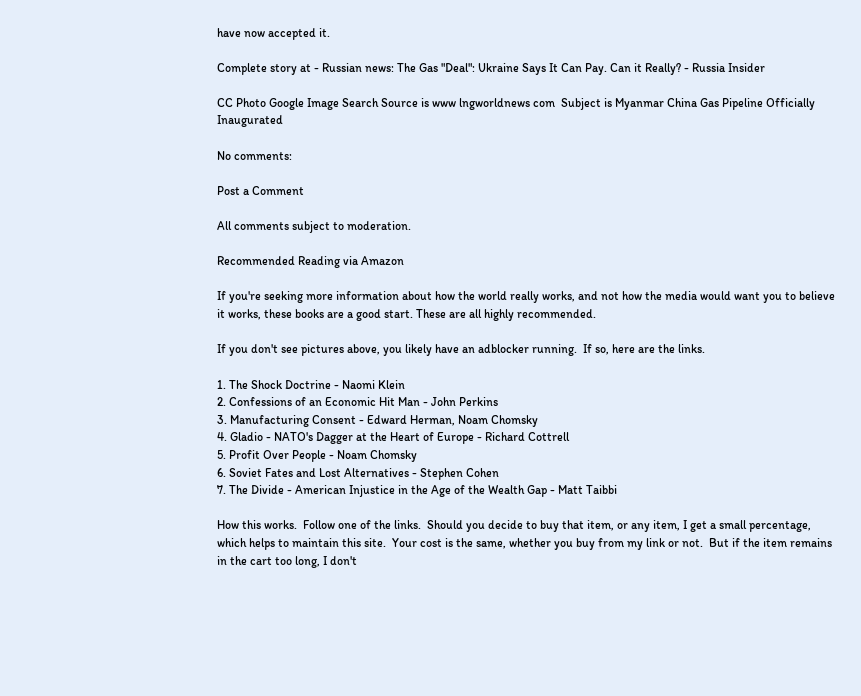have now accepted it.

Complete story at - Russian news: The Gas "Deal": Ukraine Says It Can Pay. Can it Really? - Russia Insider

CC Photo Google Image Search Source is www lngworldnews com  Subject is Myanmar China Gas Pipeline Officially Inaugurated

No comments:

Post a Comment

All comments subject to moderation.

Recommended Reading via Amazon

If you're seeking more information about how the world really works, and not how the media would want you to believe it works, these books are a good start. These are all highly recommended.

If you don't see pictures above, you likely have an adblocker running.  If so, here are the links.

1. The Shock Doctrine - Naomi Klein
2. Confessions of an Economic Hit Man - John Perkins
3. Manufacturing Consent - Edward Herman, Noam Chomsky
4. Gladio - NATO's Dagger at the Heart of Europe - Richard Cottrell
5. Profit Over People - Noam Chomsky
6. Soviet Fates and Lost Alternatives - Stephen Cohen
7. The Divide - American Injustice in the Age of the Wealth Gap - Matt Taibbi

How this works.  Follow one of the links.  Should you decide to buy that item, or any item, I get a small percentage, which helps to maintain this site.  Your cost is the same, whether you buy from my link or not.  But if the item remains in the cart too long, I don't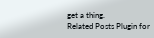get a thing.
Related Posts Plugin for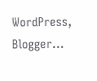WordPress, Blogger...